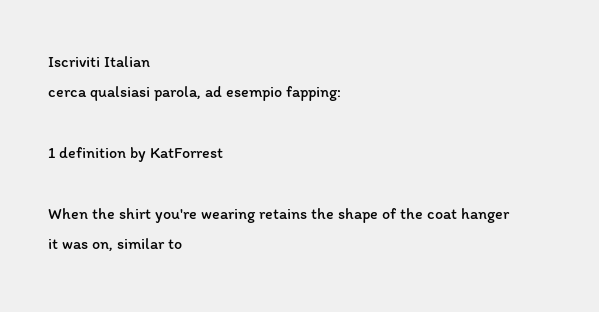Iscriviti Italian
cerca qualsiasi parola, ad esempio fapping:

1 definition by KatForrest

When the shirt you're wearing retains the shape of the coat hanger it was on, similar to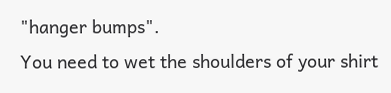"hanger bumps".
You need to wet the shoulders of your shirt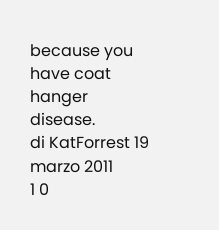because you have coat hanger disease.
di KatForrest 19 marzo 2011
1 0